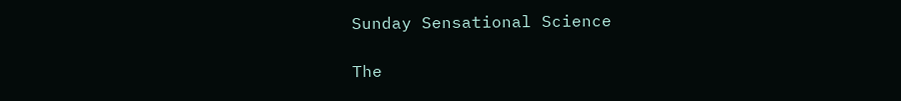Sunday Sensational Science

The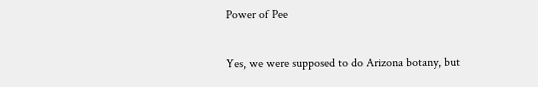Power of Pee

Yes, we were supposed to do Arizona botany, but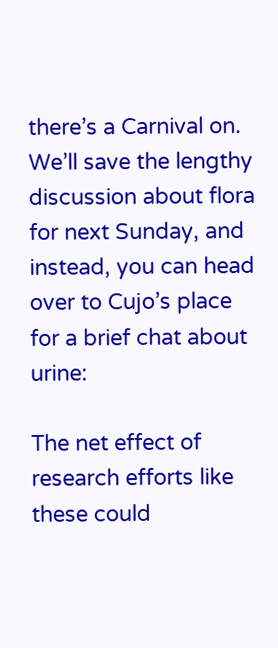there’s a Carnival on. We’ll save the lengthy discussion about flora for next Sunday, and instead, you can head over to Cujo’s place for a brief chat about urine:

The net effect of research efforts like these could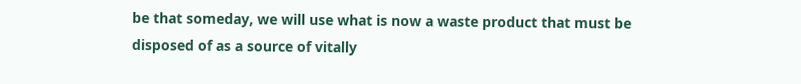be that someday, we will use what is now a waste product that must be disposed of as a source of vitally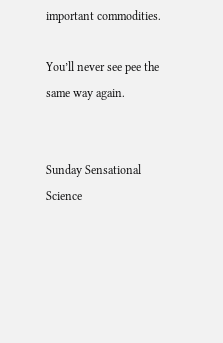important commodities.

You’ll never see pee the same way again.


Sunday Sensational Science